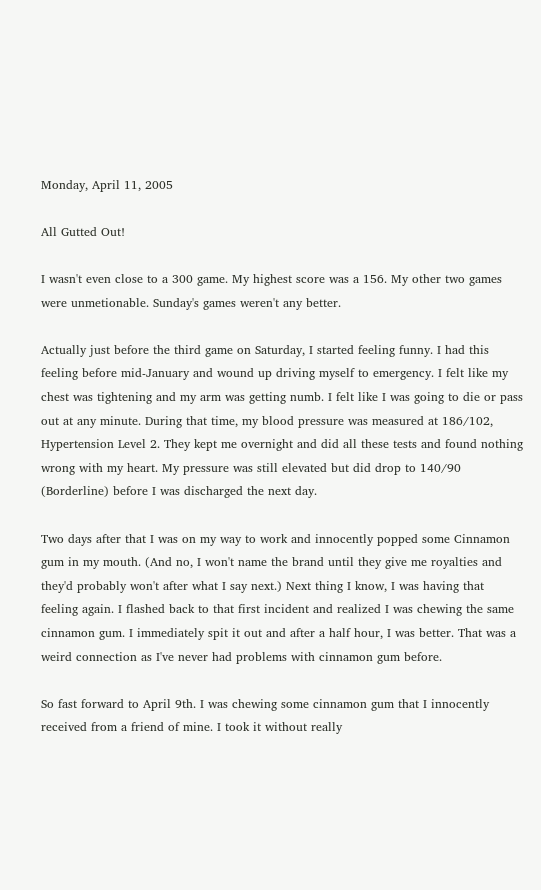Monday, April 11, 2005

All Gutted Out!

I wasn't even close to a 300 game. My highest score was a 156. My other two games were unmetionable. Sunday's games weren't any better.

Actually just before the third game on Saturday, I started feeling funny. I had this feeling before mid-January and wound up driving myself to emergency. I felt like my chest was tightening and my arm was getting numb. I felt like I was going to die or pass out at any minute. During that time, my blood pressure was measured at 186/102, Hypertension Level 2. They kept me overnight and did all these tests and found nothing wrong with my heart. My pressure was still elevated but did drop to 140/90 (Borderline) before I was discharged the next day.

Two days after that I was on my way to work and innocently popped some Cinnamon gum in my mouth. (And no, I won't name the brand until they give me royalties and they'd probably won't after what I say next.) Next thing I know, I was having that feeling again. I flashed back to that first incident and realized I was chewing the same cinnamon gum. I immediately spit it out and after a half hour, I was better. That was a weird connection as I've never had problems with cinnamon gum before.

So fast forward to April 9th. I was chewing some cinnamon gum that I innocently received from a friend of mine. I took it without really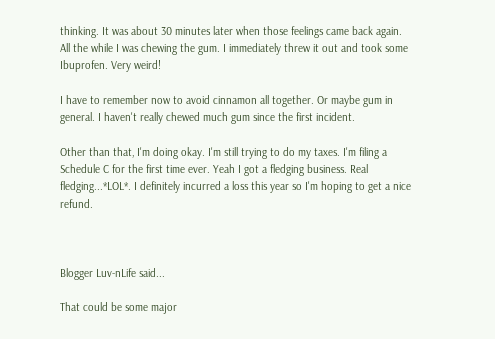thinking. It was about 30 minutes later when those feelings came back again. All the while I was chewing the gum. I immediately threw it out and took some Ibuprofen. Very weird!

I have to remember now to avoid cinnamon all together. Or maybe gum in general. I haven't really chewed much gum since the first incident.

Other than that, I'm doing okay. I'm still trying to do my taxes. I'm filing a Schedule C for the first time ever. Yeah I got a fledging business. Real fledging...*LOL*. I definitely incurred a loss this year so I'm hoping to get a nice refund.



Blogger Luv-nLife said...

That could be some major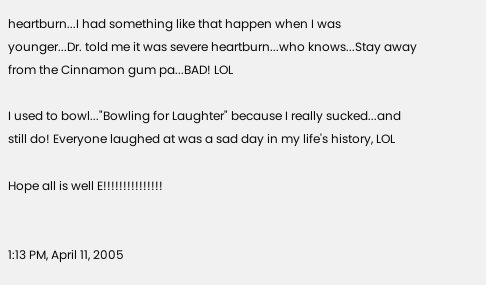heartburn...I had something like that happen when I was younger...Dr. told me it was severe heartburn...who knows...Stay away from the Cinnamon gum pa...BAD! LOL

I used to bowl..."Bowling for Laughter" because I really sucked...and still do! Everyone laughed at was a sad day in my life's history, LOL

Hope all is well E!!!!!!!!!!!!!!!


1:13 PM, April 11, 2005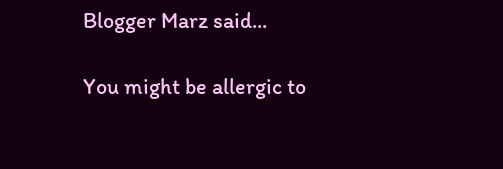Blogger Marz said...

You might be allergic to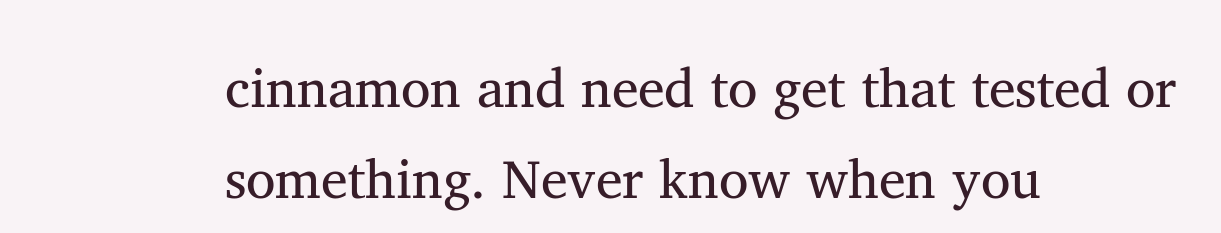cinnamon and need to get that tested or something. Never know when you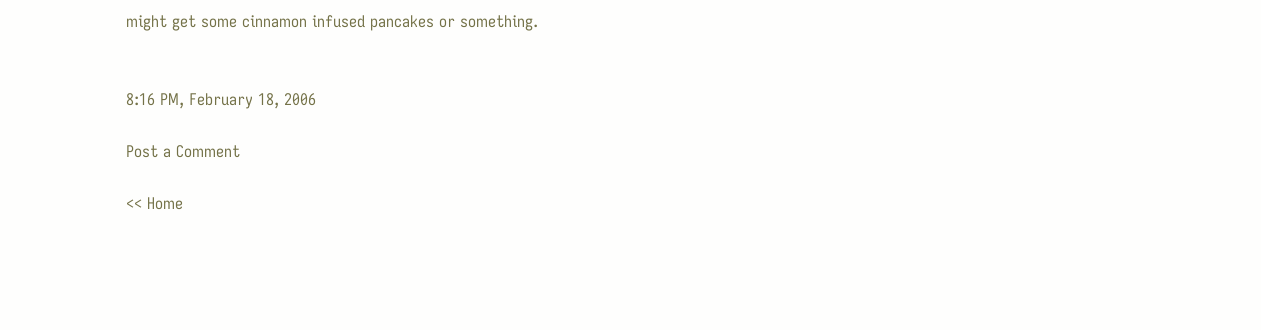might get some cinnamon infused pancakes or something.


8:16 PM, February 18, 2006

Post a Comment

<< Home